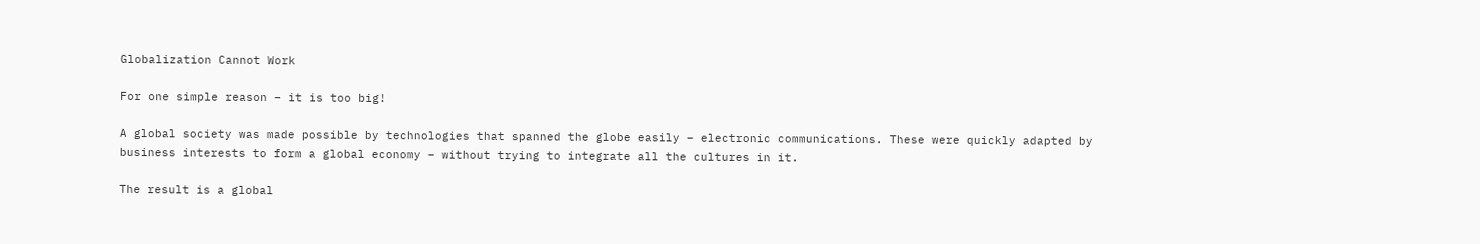Globalization Cannot Work

For one simple reason – it is too big!

A global society was made possible by technologies that spanned the globe easily – electronic communications. These were quickly adapted by business interests to form a global economy – without trying to integrate all the cultures in it.

The result is a global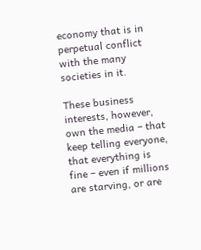economy that is in perpetual conflict with the many societies in it.

These business interests, however, own the media – that keep telling everyone, that everything is fine – even if millions are starving, or are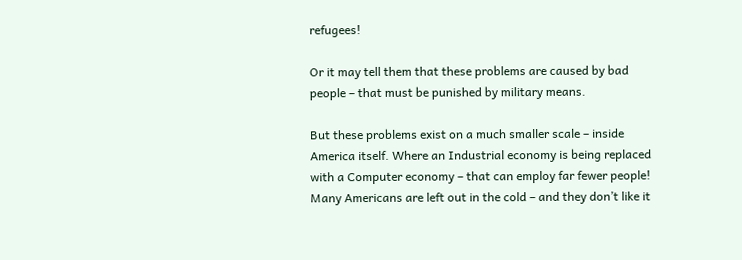refugees!

Or it may tell them that these problems are caused by bad people – that must be punished by military means.

But these problems exist on a much smaller scale – inside America itself. Where an Industrial economy is being replaced with a Computer economy – that can employ far fewer people! Many Americans are left out in the cold – and they don’t like it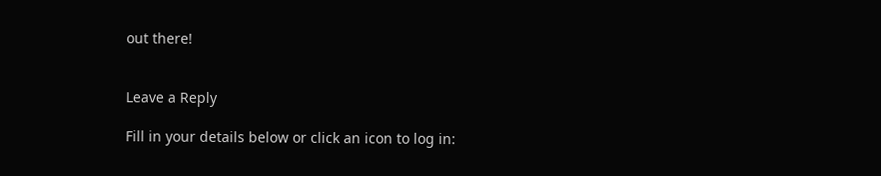out there!


Leave a Reply

Fill in your details below or click an icon to log in: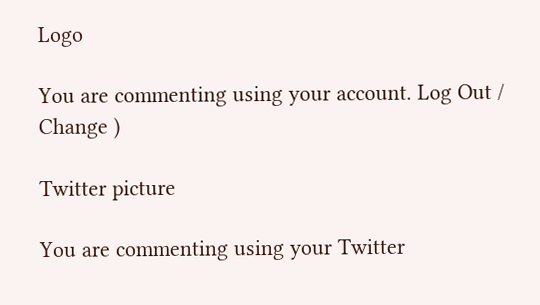Logo

You are commenting using your account. Log Out / Change )

Twitter picture

You are commenting using your Twitter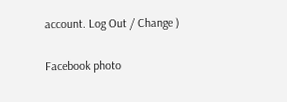account. Log Out / Change )

Facebook photo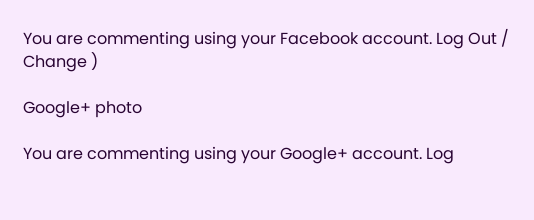You are commenting using your Facebook account. Log Out / Change )

Google+ photo

You are commenting using your Google+ account. Log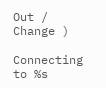Out / Change )

Connecting to %s